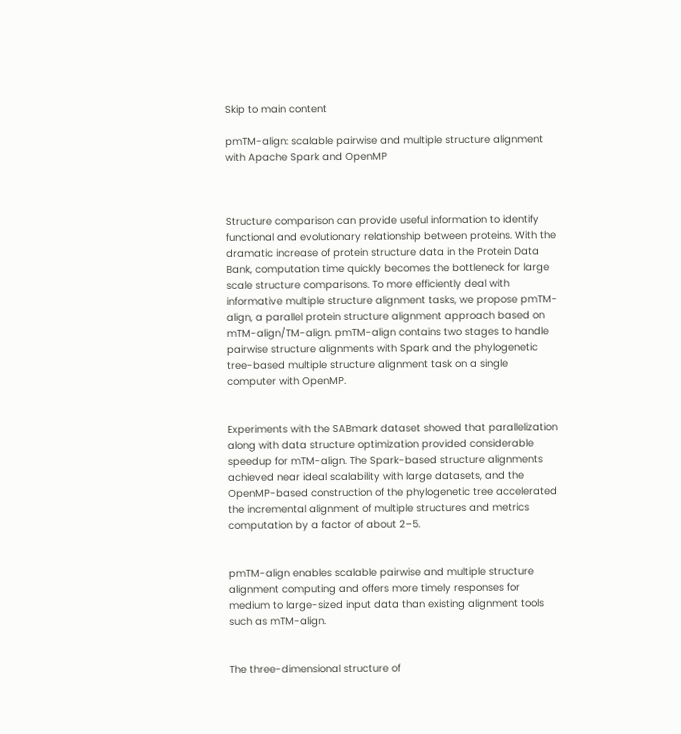Skip to main content

pmTM-align: scalable pairwise and multiple structure alignment with Apache Spark and OpenMP



Structure comparison can provide useful information to identify functional and evolutionary relationship between proteins. With the dramatic increase of protein structure data in the Protein Data Bank, computation time quickly becomes the bottleneck for large scale structure comparisons. To more efficiently deal with informative multiple structure alignment tasks, we propose pmTM-align, a parallel protein structure alignment approach based on mTM-align/TM-align. pmTM-align contains two stages to handle pairwise structure alignments with Spark and the phylogenetic tree-based multiple structure alignment task on a single computer with OpenMP.


Experiments with the SABmark dataset showed that parallelization along with data structure optimization provided considerable speedup for mTM-align. The Spark-based structure alignments achieved near ideal scalability with large datasets, and the OpenMP-based construction of the phylogenetic tree accelerated the incremental alignment of multiple structures and metrics computation by a factor of about 2–5.


pmTM-align enables scalable pairwise and multiple structure alignment computing and offers more timely responses for medium to large-sized input data than existing alignment tools such as mTM-align.


The three-dimensional structure of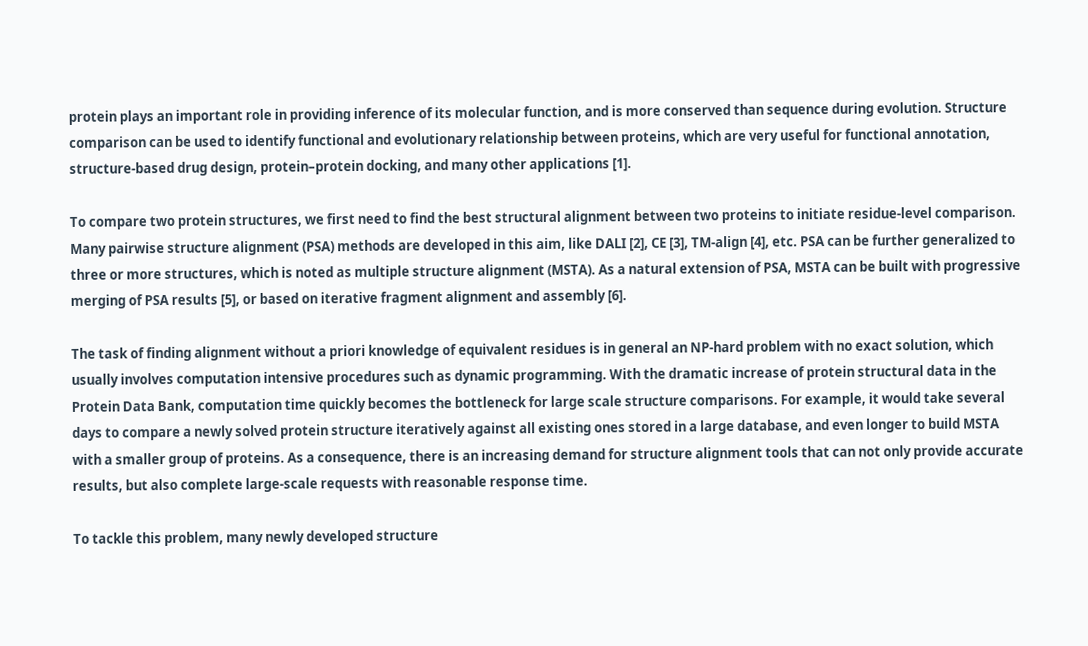protein plays an important role in providing inference of its molecular function, and is more conserved than sequence during evolution. Structure comparison can be used to identify functional and evolutionary relationship between proteins, which are very useful for functional annotation, structure-based drug design, protein–protein docking, and many other applications [1].

To compare two protein structures, we first need to find the best structural alignment between two proteins to initiate residue-level comparison. Many pairwise structure alignment (PSA) methods are developed in this aim, like DALI [2], CE [3], TM-align [4], etc. PSA can be further generalized to three or more structures, which is noted as multiple structure alignment (MSTA). As a natural extension of PSA, MSTA can be built with progressive merging of PSA results [5], or based on iterative fragment alignment and assembly [6].

The task of finding alignment without a priori knowledge of equivalent residues is in general an NP-hard problem with no exact solution, which usually involves computation intensive procedures such as dynamic programming. With the dramatic increase of protein structural data in the Protein Data Bank, computation time quickly becomes the bottleneck for large scale structure comparisons. For example, it would take several days to compare a newly solved protein structure iteratively against all existing ones stored in a large database, and even longer to build MSTA with a smaller group of proteins. As a consequence, there is an increasing demand for structure alignment tools that can not only provide accurate results, but also complete large-scale requests with reasonable response time.

To tackle this problem, many newly developed structure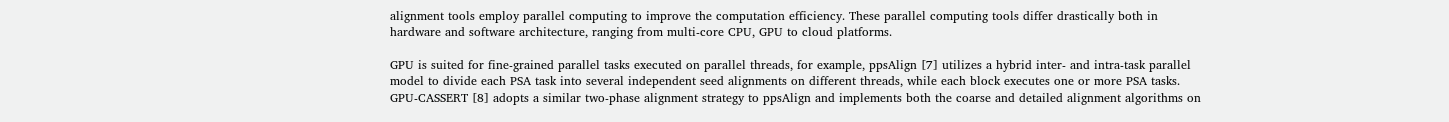alignment tools employ parallel computing to improve the computation efficiency. These parallel computing tools differ drastically both in hardware and software architecture, ranging from multi-core CPU, GPU to cloud platforms.

GPU is suited for fine-grained parallel tasks executed on parallel threads, for example, ppsAlign [7] utilizes a hybrid inter- and intra-task parallel model to divide each PSA task into several independent seed alignments on different threads, while each block executes one or more PSA tasks. GPU-CASSERT [8] adopts a similar two-phase alignment strategy to ppsAlign and implements both the coarse and detailed alignment algorithms on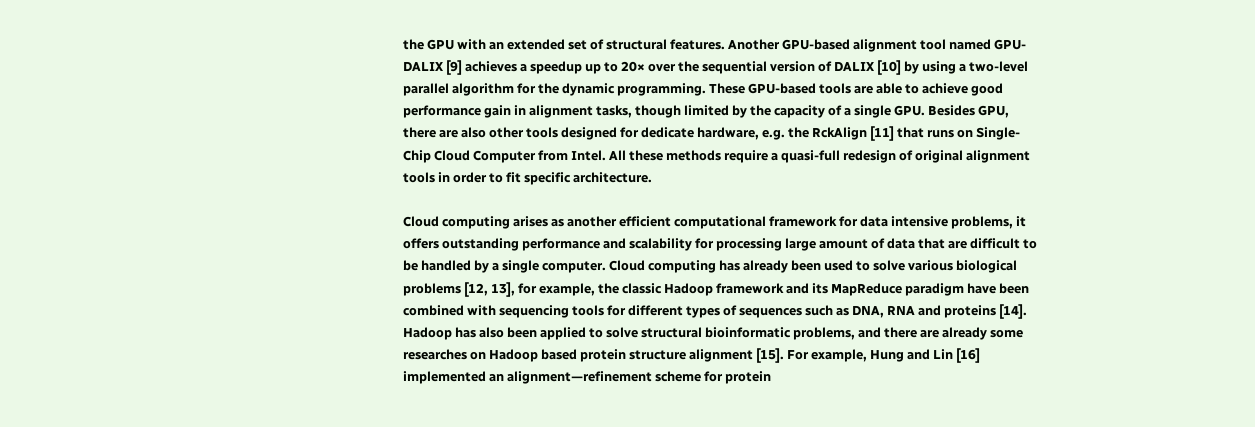the GPU with an extended set of structural features. Another GPU-based alignment tool named GPU-DALIX [9] achieves a speedup up to 20× over the sequential version of DALIX [10] by using a two-level parallel algorithm for the dynamic programming. These GPU-based tools are able to achieve good performance gain in alignment tasks, though limited by the capacity of a single GPU. Besides GPU, there are also other tools designed for dedicate hardware, e.g. the RckAlign [11] that runs on Single-Chip Cloud Computer from Intel. All these methods require a quasi-full redesign of original alignment tools in order to fit specific architecture.

Cloud computing arises as another efficient computational framework for data intensive problems, it offers outstanding performance and scalability for processing large amount of data that are difficult to be handled by a single computer. Cloud computing has already been used to solve various biological problems [12, 13], for example, the classic Hadoop framework and its MapReduce paradigm have been combined with sequencing tools for different types of sequences such as DNA, RNA and proteins [14]. Hadoop has also been applied to solve structural bioinformatic problems, and there are already some researches on Hadoop based protein structure alignment [15]. For example, Hung and Lin [16] implemented an alignment—refinement scheme for protein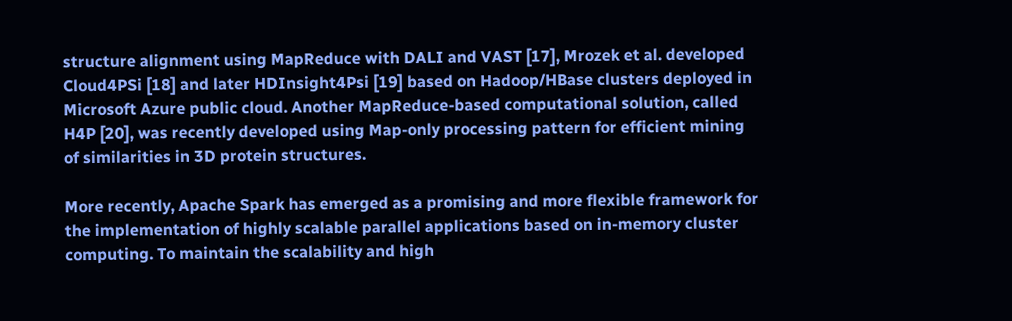structure alignment using MapReduce with DALI and VAST [17], Mrozek et al. developed Cloud4PSi [18] and later HDInsight4Psi [19] based on Hadoop/HBase clusters deployed in Microsoft Azure public cloud. Another MapReduce-based computational solution, called H4P [20], was recently developed using Map-only processing pattern for efficient mining of similarities in 3D protein structures.

More recently, Apache Spark has emerged as a promising and more flexible framework for the implementation of highly scalable parallel applications based on in-memory cluster computing. To maintain the scalability and high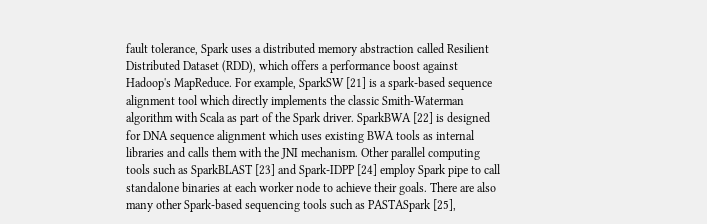fault tolerance, Spark uses a distributed memory abstraction called Resilient Distributed Dataset (RDD), which offers a performance boost against Hadoop's MapReduce. For example, SparkSW [21] is a spark-based sequence alignment tool which directly implements the classic Smith-Waterman algorithm with Scala as part of the Spark driver. SparkBWA [22] is designed for DNA sequence alignment which uses existing BWA tools as internal libraries and calls them with the JNI mechanism. Other parallel computing tools such as SparkBLAST [23] and Spark-IDPP [24] employ Spark pipe to call standalone binaries at each worker node to achieve their goals. There are also many other Spark-based sequencing tools such as PASTASpark [25],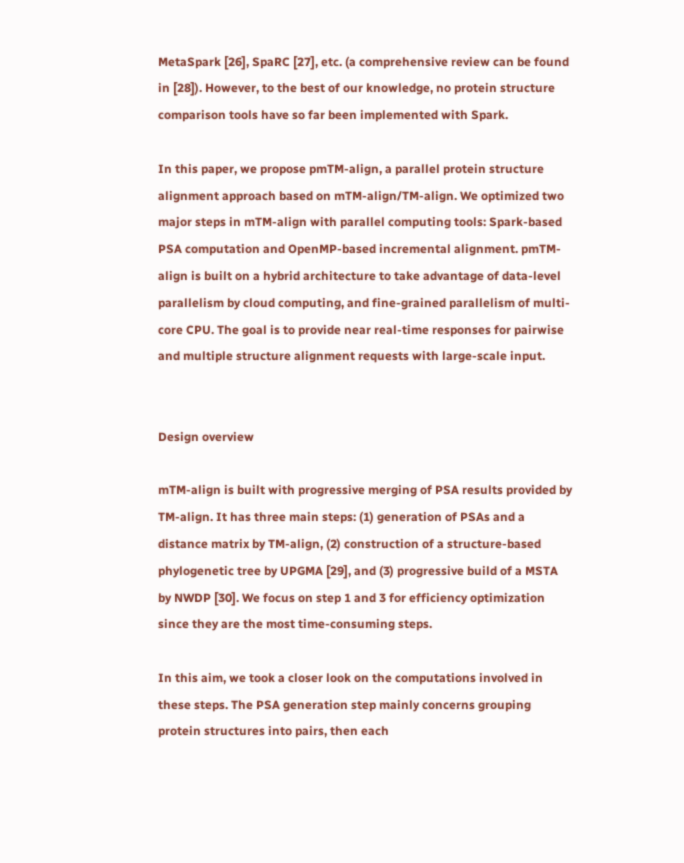MetaSpark [26], SpaRC [27], etc. (a comprehensive review can be found in [28]). However, to the best of our knowledge, no protein structure comparison tools have so far been implemented with Spark.

In this paper, we propose pmTM-align, a parallel protein structure alignment approach based on mTM-align/TM-align. We optimized two major steps in mTM-align with parallel computing tools: Spark-based PSA computation and OpenMP-based incremental alignment. pmTM-align is built on a hybrid architecture to take advantage of data-level parallelism by cloud computing, and fine-grained parallelism of multi-core CPU. The goal is to provide near real-time responses for pairwise and multiple structure alignment requests with large-scale input.


Design overview

mTM-align is built with progressive merging of PSA results provided by TM-align. It has three main steps: (1) generation of PSAs and a distance matrix by TM-align, (2) construction of a structure-based phylogenetic tree by UPGMA [29], and (3) progressive build of a MSTA by NWDP [30]. We focus on step 1 and 3 for efficiency optimization since they are the most time-consuming steps.

In this aim, we took a closer look on the computations involved in these steps. The PSA generation step mainly concerns grouping protein structures into pairs, then each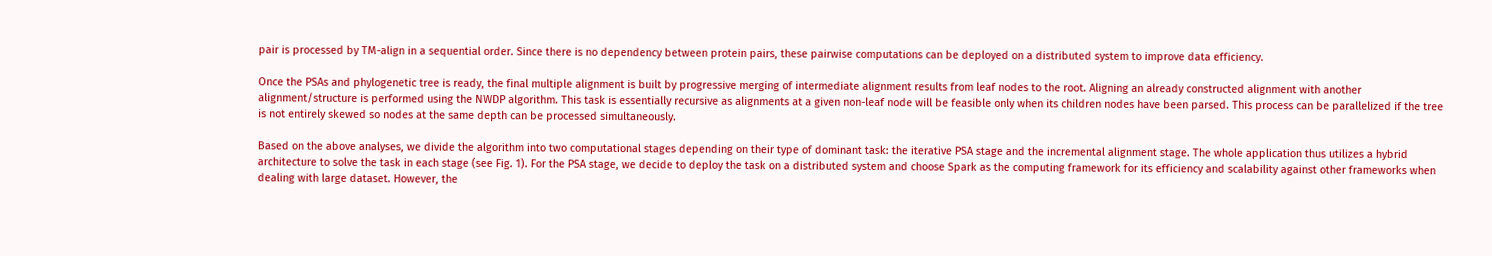pair is processed by TM-align in a sequential order. Since there is no dependency between protein pairs, these pairwise computations can be deployed on a distributed system to improve data efficiency.

Once the PSAs and phylogenetic tree is ready, the final multiple alignment is built by progressive merging of intermediate alignment results from leaf nodes to the root. Aligning an already constructed alignment with another alignment/structure is performed using the NWDP algorithm. This task is essentially recursive as alignments at a given non-leaf node will be feasible only when its children nodes have been parsed. This process can be parallelized if the tree is not entirely skewed so nodes at the same depth can be processed simultaneously.

Based on the above analyses, we divide the algorithm into two computational stages depending on their type of dominant task: the iterative PSA stage and the incremental alignment stage. The whole application thus utilizes a hybrid architecture to solve the task in each stage (see Fig. 1). For the PSA stage, we decide to deploy the task on a distributed system and choose Spark as the computing framework for its efficiency and scalability against other frameworks when dealing with large dataset. However, the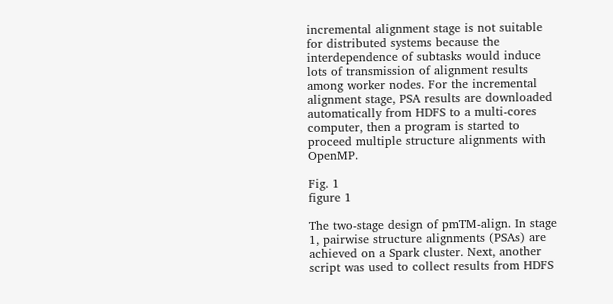incremental alignment stage is not suitable for distributed systems because the interdependence of subtasks would induce lots of transmission of alignment results among worker nodes. For the incremental alignment stage, PSA results are downloaded automatically from HDFS to a multi-cores computer, then a program is started to proceed multiple structure alignments with OpenMP.

Fig. 1
figure 1

The two-stage design of pmTM-align. In stage 1, pairwise structure alignments (PSAs) are achieved on a Spark cluster. Next, another script was used to collect results from HDFS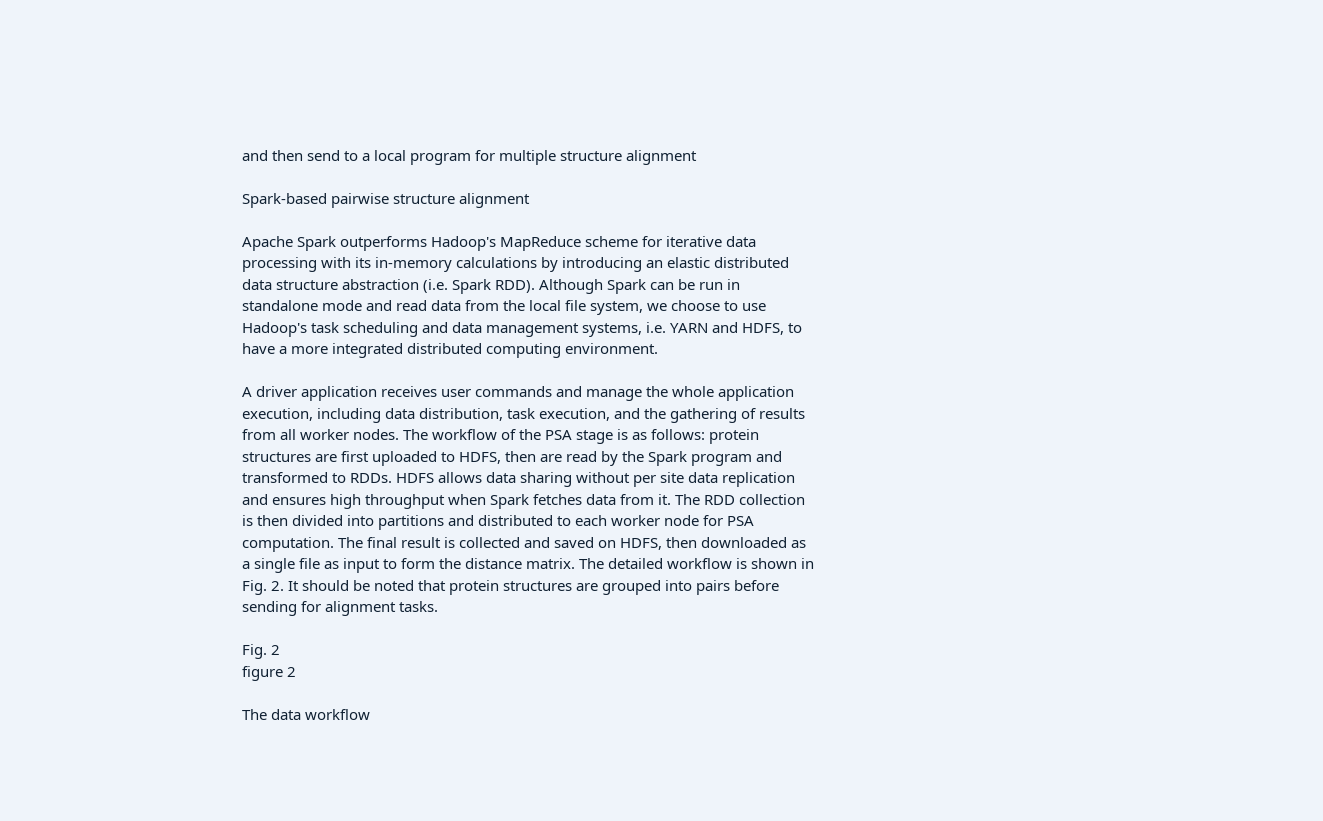and then send to a local program for multiple structure alignment

Spark-based pairwise structure alignment

Apache Spark outperforms Hadoop's MapReduce scheme for iterative data processing with its in-memory calculations by introducing an elastic distributed data structure abstraction (i.e. Spark RDD). Although Spark can be run in standalone mode and read data from the local file system, we choose to use Hadoop's task scheduling and data management systems, i.e. YARN and HDFS, to have a more integrated distributed computing environment.

A driver application receives user commands and manage the whole application execution, including data distribution, task execution, and the gathering of results from all worker nodes. The workflow of the PSA stage is as follows: protein structures are first uploaded to HDFS, then are read by the Spark program and transformed to RDDs. HDFS allows data sharing without per site data replication and ensures high throughput when Spark fetches data from it. The RDD collection is then divided into partitions and distributed to each worker node for PSA computation. The final result is collected and saved on HDFS, then downloaded as a single file as input to form the distance matrix. The detailed workflow is shown in Fig. 2. It should be noted that protein structures are grouped into pairs before sending for alignment tasks.

Fig. 2
figure 2

The data workflow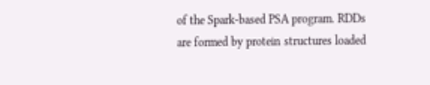of the Spark-based PSA program. RDDs are formed by protein structures loaded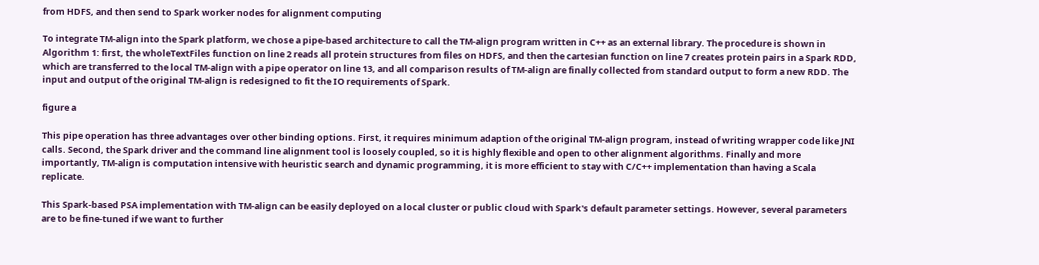from HDFS, and then send to Spark worker nodes for alignment computing

To integrate TM-align into the Spark platform, we chose a pipe-based architecture to call the TM-align program written in C++ as an external library. The procedure is shown in Algorithm 1: first, the wholeTextFiles function on line 2 reads all protein structures from files on HDFS, and then the cartesian function on line 7 creates protein pairs in a Spark RDD, which are transferred to the local TM-align with a pipe operator on line 13, and all comparison results of TM-align are finally collected from standard output to form a new RDD. The input and output of the original TM-align is redesigned to fit the IO requirements of Spark.

figure a

This pipe operation has three advantages over other binding options. First, it requires minimum adaption of the original TM-align program, instead of writing wrapper code like JNI calls. Second, the Spark driver and the command line alignment tool is loosely coupled, so it is highly flexible and open to other alignment algorithms. Finally and more importantly, TM-align is computation intensive with heuristic search and dynamic programming, it is more efficient to stay with C/C++ implementation than having a Scala replicate.

This Spark-based PSA implementation with TM-align can be easily deployed on a local cluster or public cloud with Spark's default parameter settings. However, several parameters are to be fine-tuned if we want to further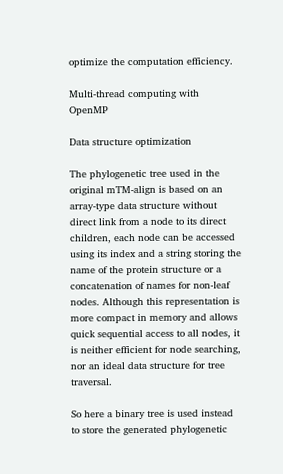optimize the computation efficiency.

Multi-thread computing with OpenMP

Data structure optimization

The phylogenetic tree used in the original mTM-align is based on an array-type data structure without direct link from a node to its direct children, each node can be accessed using its index and a string storing the name of the protein structure or a concatenation of names for non-leaf nodes. Although this representation is more compact in memory and allows quick sequential access to all nodes, it is neither efficient for node searching, nor an ideal data structure for tree traversal.

So here a binary tree is used instead to store the generated phylogenetic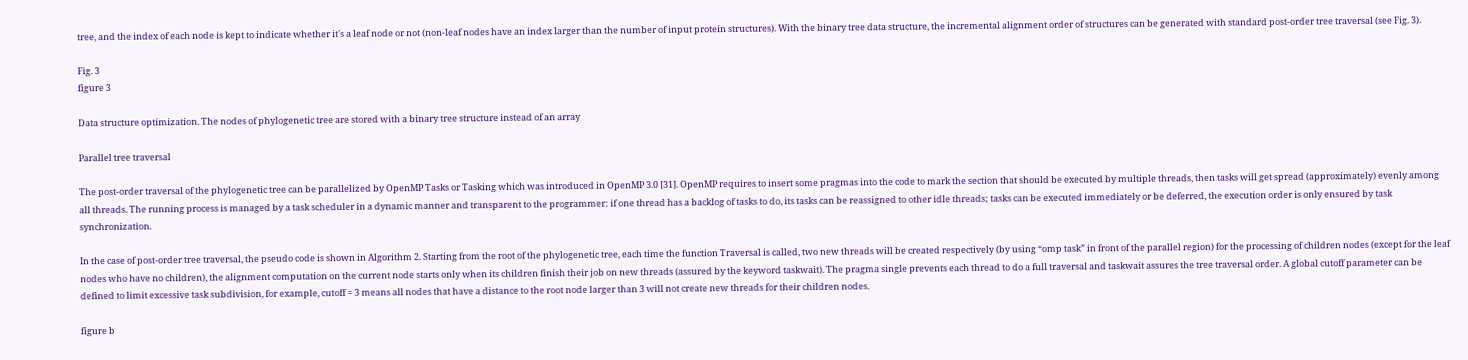tree, and the index of each node is kept to indicate whether it's a leaf node or not (non-leaf nodes have an index larger than the number of input protein structures). With the binary tree data structure, the incremental alignment order of structures can be generated with standard post-order tree traversal (see Fig. 3).

Fig. 3
figure 3

Data structure optimization. The nodes of phylogenetic tree are stored with a binary tree structure instead of an array

Parallel tree traversal

The post-order traversal of the phylogenetic tree can be parallelized by OpenMP Tasks or Tasking which was introduced in OpenMP 3.0 [31]. OpenMP requires to insert some pragmas into the code to mark the section that should be executed by multiple threads, then tasks will get spread (approximately) evenly among all threads. The running process is managed by a task scheduler in a dynamic manner and transparent to the programmer: if one thread has a backlog of tasks to do, its tasks can be reassigned to other idle threads; tasks can be executed immediately or be deferred, the execution order is only ensured by task synchronization.

In the case of post-order tree traversal, the pseudo code is shown in Algorithm 2. Starting from the root of the phylogenetic tree, each time the function Traversal is called, two new threads will be created respectively (by using “omp task” in front of the parallel region) for the processing of children nodes (except for the leaf nodes who have no children), the alignment computation on the current node starts only when its children finish their job on new threads (assured by the keyword taskwait). The pragma single prevents each thread to do a full traversal and taskwait assures the tree traversal order. A global cutoff parameter can be defined to limit excessive task subdivision, for example, cutoff = 3 means all nodes that have a distance to the root node larger than 3 will not create new threads for their children nodes.

figure b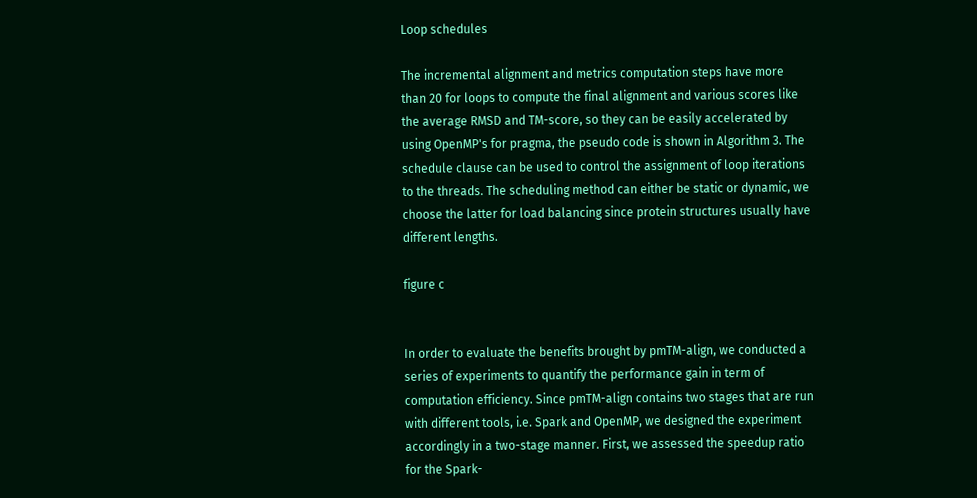Loop schedules

The incremental alignment and metrics computation steps have more than 20 for loops to compute the final alignment and various scores like the average RMSD and TM-score, so they can be easily accelerated by using OpenMP's for pragma, the pseudo code is shown in Algorithm 3. The schedule clause can be used to control the assignment of loop iterations to the threads. The scheduling method can either be static or dynamic, we choose the latter for load balancing since protein structures usually have different lengths.

figure c


In order to evaluate the benefits brought by pmTM-align, we conducted a series of experiments to quantify the performance gain in term of computation efficiency. Since pmTM-align contains two stages that are run with different tools, i.e. Spark and OpenMP, we designed the experiment accordingly in a two-stage manner. First, we assessed the speedup ratio for the Spark-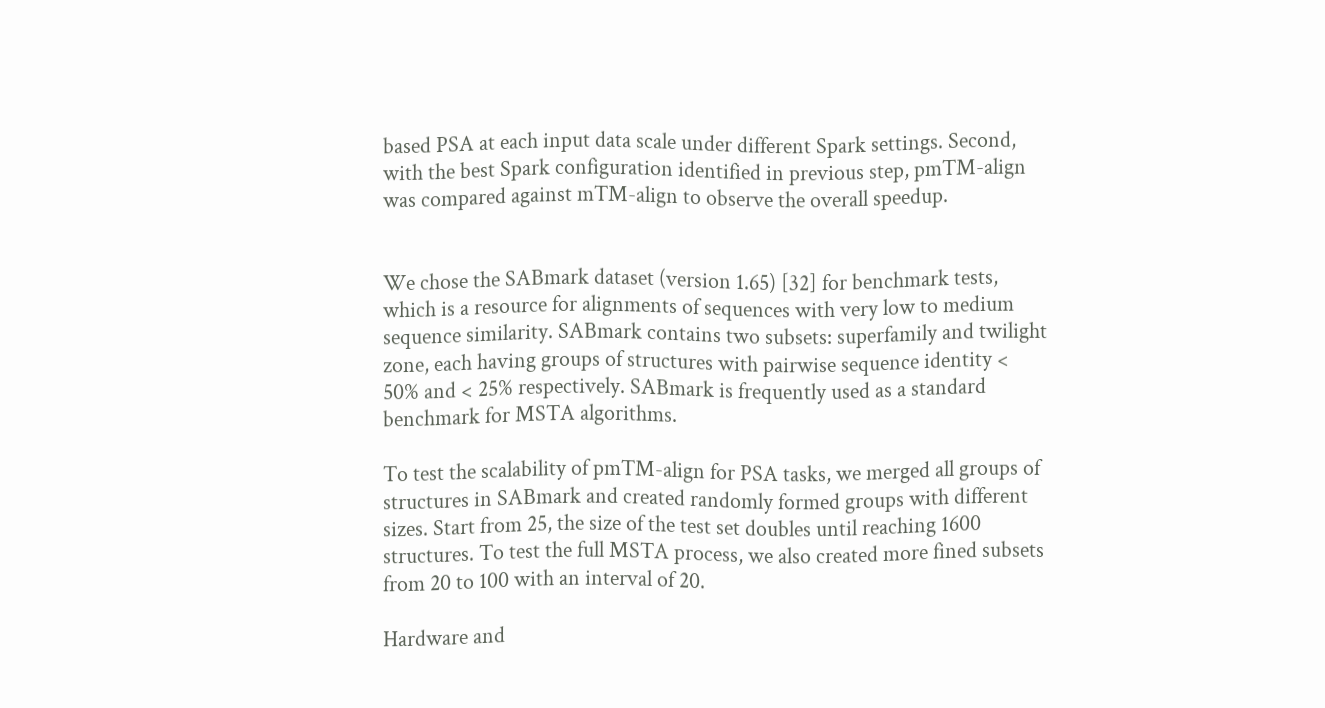based PSA at each input data scale under different Spark settings. Second, with the best Spark configuration identified in previous step, pmTM-align was compared against mTM-align to observe the overall speedup.


We chose the SABmark dataset (version 1.65) [32] for benchmark tests, which is a resource for alignments of sequences with very low to medium sequence similarity. SABmark contains two subsets: superfamily and twilight zone, each having groups of structures with pairwise sequence identity < 50% and < 25% respectively. SABmark is frequently used as a standard benchmark for MSTA algorithms.

To test the scalability of pmTM-align for PSA tasks, we merged all groups of structures in SABmark and created randomly formed groups with different sizes. Start from 25, the size of the test set doubles until reaching 1600 structures. To test the full MSTA process, we also created more fined subsets from 20 to 100 with an interval of 20.

Hardware and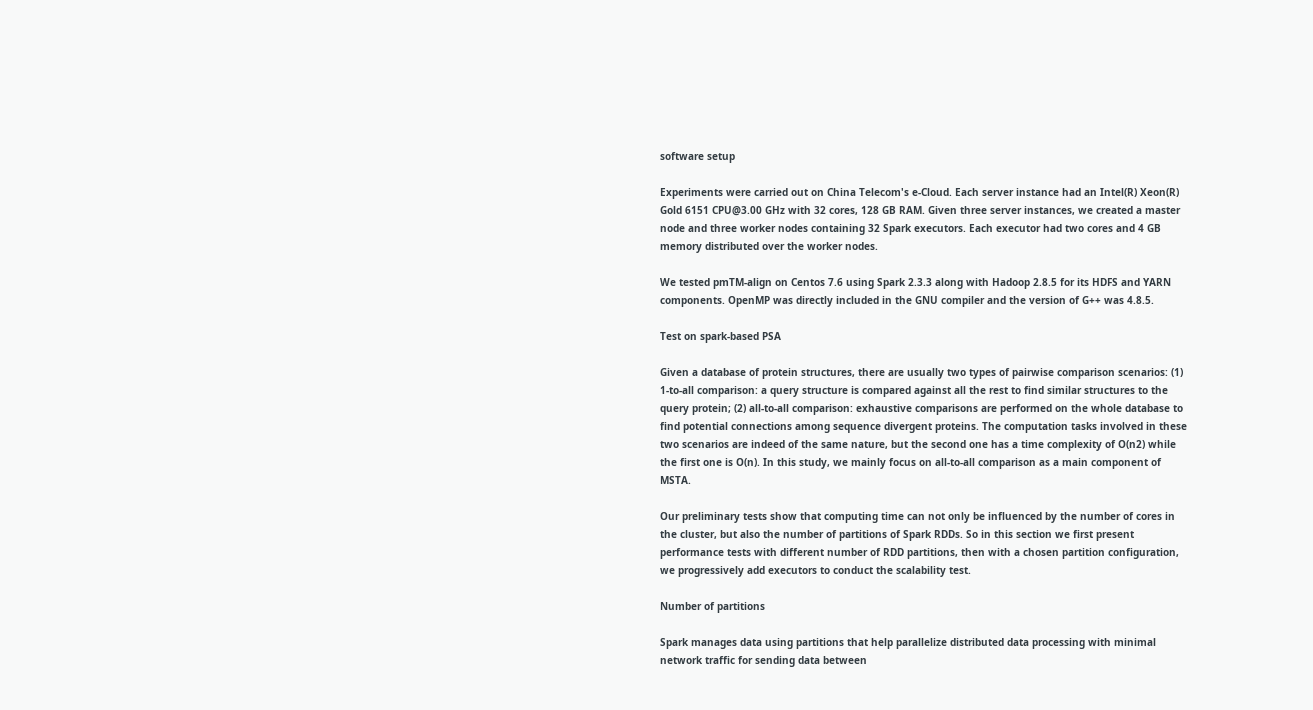software setup

Experiments were carried out on China Telecom's e-Cloud. Each server instance had an Intel(R) Xeon(R) Gold 6151 CPU@3.00 GHz with 32 cores, 128 GB RAM. Given three server instances, we created a master node and three worker nodes containing 32 Spark executors. Each executor had two cores and 4 GB memory distributed over the worker nodes.

We tested pmTM-align on Centos 7.6 using Spark 2.3.3 along with Hadoop 2.8.5 for its HDFS and YARN components. OpenMP was directly included in the GNU compiler and the version of G++ was 4.8.5.

Test on spark-based PSA

Given a database of protein structures, there are usually two types of pairwise comparison scenarios: (1) 1-to-all comparison: a query structure is compared against all the rest to find similar structures to the query protein; (2) all-to-all comparison: exhaustive comparisons are performed on the whole database to find potential connections among sequence divergent proteins. The computation tasks involved in these two scenarios are indeed of the same nature, but the second one has a time complexity of O(n2) while the first one is O(n). In this study, we mainly focus on all-to-all comparison as a main component of MSTA.

Our preliminary tests show that computing time can not only be influenced by the number of cores in the cluster, but also the number of partitions of Spark RDDs. So in this section we first present performance tests with different number of RDD partitions, then with a chosen partition configuration, we progressively add executors to conduct the scalability test.

Number of partitions

Spark manages data using partitions that help parallelize distributed data processing with minimal network traffic for sending data between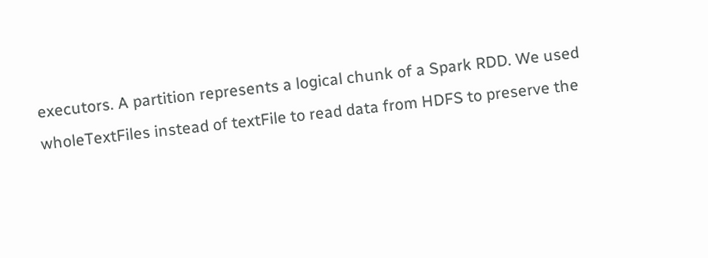executors. A partition represents a logical chunk of a Spark RDD. We used wholeTextFiles instead of textFile to read data from HDFS to preserve the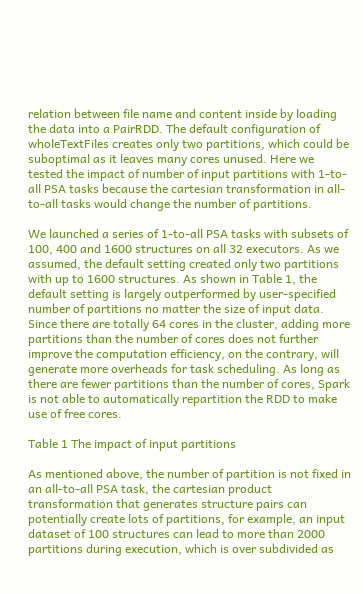relation between file name and content inside by loading the data into a PairRDD. The default configuration of wholeTextFiles creates only two partitions, which could be suboptimal as it leaves many cores unused. Here we tested the impact of number of input partitions with 1-to-all PSA tasks because the cartesian transformation in all-to-all tasks would change the number of partitions.

We launched a series of 1-to-all PSA tasks with subsets of 100, 400 and 1600 structures on all 32 executors. As we assumed, the default setting created only two partitions with up to 1600 structures. As shown in Table 1, the default setting is largely outperformed by user-specified number of partitions no matter the size of input data. Since there are totally 64 cores in the cluster, adding more partitions than the number of cores does not further improve the computation efficiency, on the contrary, will generate more overheads for task scheduling. As long as there are fewer partitions than the number of cores, Spark is not able to automatically repartition the RDD to make use of free cores.

Table 1 The impact of input partitions

As mentioned above, the number of partition is not fixed in an all-to-all PSA task, the cartesian product transformation that generates structure pairs can potentially create lots of partitions, for example, an input dataset of 100 structures can lead to more than 2000 partitions during execution, which is over subdivided as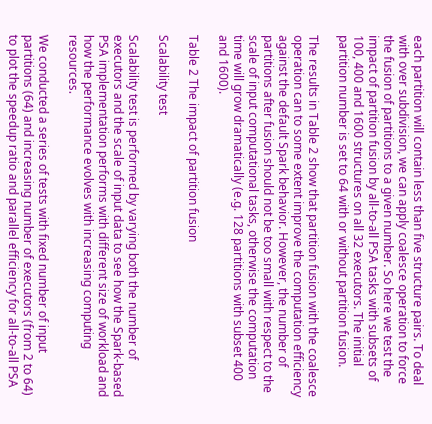each partition will contain less than five structure pairs. To deal with over subdivision, we can apply coalesce operation to force the fusion of partitions to a given number. So here we test the impact of partition fusion by all-to-all PSA tasks with subsets of 100, 400 and 1600 structures on all 32 executors. The initial partition number is set to 64 with or without partition fusion.

The results in Table 2 show that partition fusion with the coalesce operation can to some extent improve the computation efficiency against the default Spark behavior. However, the number of partitions after fusion should not be too small with respect to the scale of input computational tasks, otherwise the computation time will grow dramatically (e.g. 128 partitions with subset 400 and 1600).

Table 2 The impact of partition fusion

Scalability test

Scalability test is performed by varying both the number of executors and the scale of input data to see how the Spark-based PSA implementation performs with different size of workload and how the performance evolves with increasing computing resources.

We conducted a series of tests with fixed number of input partitions (64) and increasing number of executors (from 2 to 64) to plot the speedup ratio and parallel efficiency for all-to-all PSA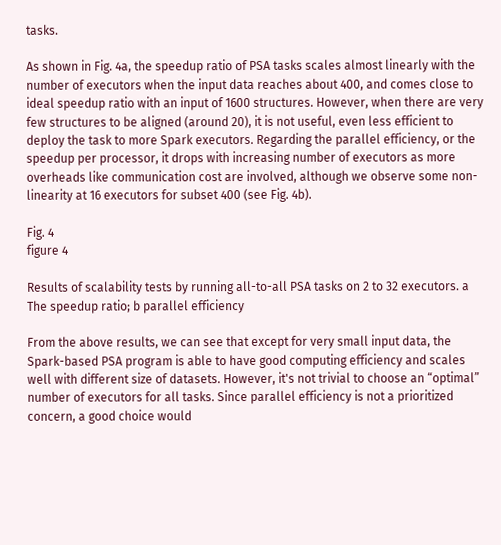tasks.

As shown in Fig. 4a, the speedup ratio of PSA tasks scales almost linearly with the number of executors when the input data reaches about 400, and comes close to ideal speedup ratio with an input of 1600 structures. However, when there are very few structures to be aligned (around 20), it is not useful, even less efficient to deploy the task to more Spark executors. Regarding the parallel efficiency, or the speedup per processor, it drops with increasing number of executors as more overheads like communication cost are involved, although we observe some non-linearity at 16 executors for subset 400 (see Fig. 4b).

Fig. 4
figure 4

Results of scalability tests by running all-to-all PSA tasks on 2 to 32 executors. a The speedup ratio; b parallel efficiency

From the above results, we can see that except for very small input data, the Spark-based PSA program is able to have good computing efficiency and scales well with different size of datasets. However, it's not trivial to choose an “optimal” number of executors for all tasks. Since parallel efficiency is not a prioritized concern, a good choice would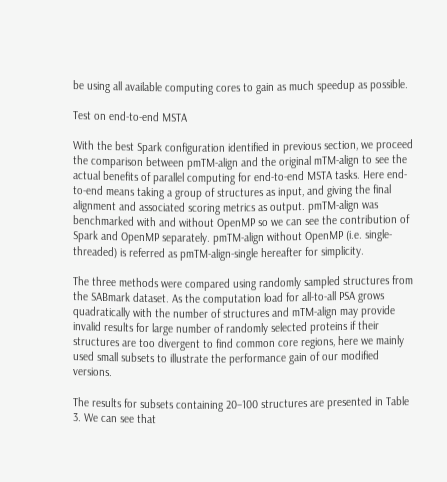be using all available computing cores to gain as much speedup as possible.

Test on end-to-end MSTA

With the best Spark configuration identified in previous section, we proceed the comparison between pmTM-align and the original mTM-align to see the actual benefits of parallel computing for end-to-end MSTA tasks. Here end-to-end means taking a group of structures as input, and giving the final alignment and associated scoring metrics as output. pmTM-align was benchmarked with and without OpenMP so we can see the contribution of Spark and OpenMP separately. pmTM-align without OpenMP (i.e. single-threaded) is referred as pmTM-align-single hereafter for simplicity.

The three methods were compared using randomly sampled structures from the SABmark dataset. As the computation load for all-to-all PSA grows quadratically with the number of structures and mTM-align may provide invalid results for large number of randomly selected proteins if their structures are too divergent to find common core regions, here we mainly used small subsets to illustrate the performance gain of our modified versions.

The results for subsets containing 20–100 structures are presented in Table 3. We can see that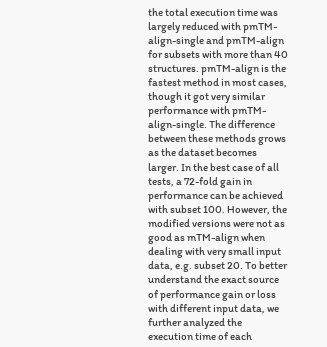the total execution time was largely reduced with pmTM-align-single and pmTM-align for subsets with more than 40 structures. pmTM-align is the fastest method in most cases, though it got very similar performance with pmTM-align-single. The difference between these methods grows as the dataset becomes larger. In the best case of all tests, a 72-fold gain in performance can be achieved with subset 100. However, the modified versions were not as good as mTM-align when dealing with very small input data, e.g. subset 20. To better understand the exact source of performance gain or loss with different input data, we further analyzed the execution time of each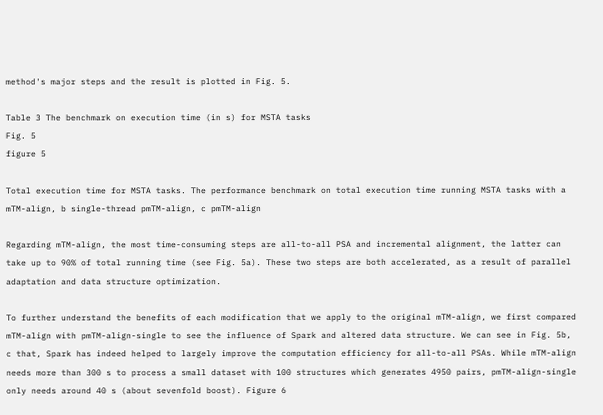method's major steps and the result is plotted in Fig. 5.

Table 3 The benchmark on execution time (in s) for MSTA tasks
Fig. 5
figure 5

Total execution time for MSTA tasks. The performance benchmark on total execution time running MSTA tasks with a mTM-align, b single-thread pmTM-align, c pmTM-align

Regarding mTM-align, the most time-consuming steps are all-to-all PSA and incremental alignment, the latter can take up to 90% of total running time (see Fig. 5a). These two steps are both accelerated, as a result of parallel adaptation and data structure optimization.

To further understand the benefits of each modification that we apply to the original mTM-align, we first compared mTM-align with pmTM-align-single to see the influence of Spark and altered data structure. We can see in Fig. 5b, c that, Spark has indeed helped to largely improve the computation efficiency for all-to-all PSAs. While mTM-align needs more than 300 s to process a small dataset with 100 structures which generates 4950 pairs, pmTM-align-single only needs around 40 s (about sevenfold boost). Figure 6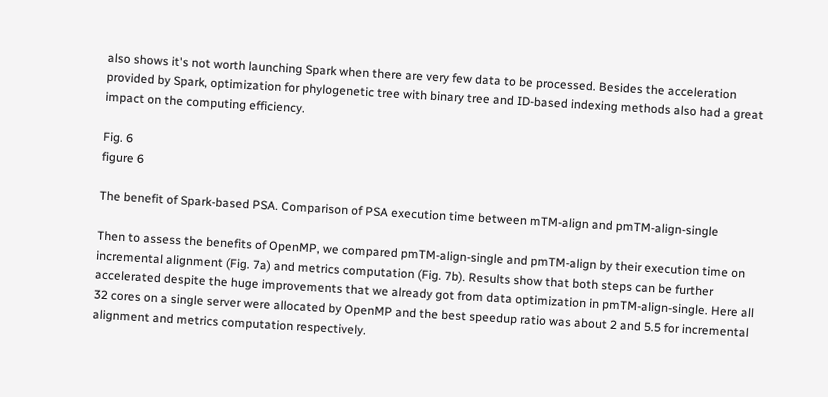also shows it's not worth launching Spark when there are very few data to be processed. Besides the acceleration provided by Spark, optimization for phylogenetic tree with binary tree and ID-based indexing methods also had a great impact on the computing efficiency.

Fig. 6
figure 6

The benefit of Spark-based PSA. Comparison of PSA execution time between mTM-align and pmTM-align-single

Then to assess the benefits of OpenMP, we compared pmTM-align-single and pmTM-align by their execution time on incremental alignment (Fig. 7a) and metrics computation (Fig. 7b). Results show that both steps can be further accelerated despite the huge improvements that we already got from data optimization in pmTM-align-single. Here all 32 cores on a single server were allocated by OpenMP and the best speedup ratio was about 2 and 5.5 for incremental alignment and metrics computation respectively.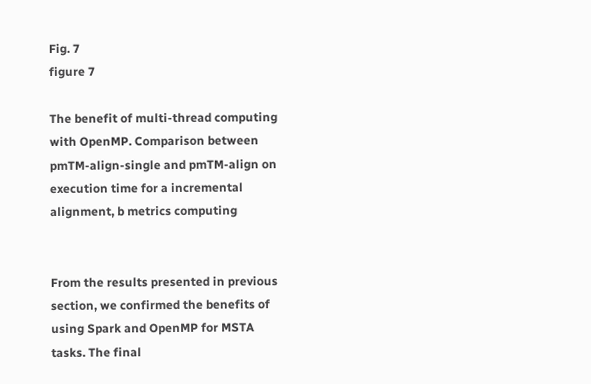Fig. 7
figure 7

The benefit of multi-thread computing with OpenMP. Comparison between pmTM-align-single and pmTM-align on execution time for a incremental alignment, b metrics computing


From the results presented in previous section, we confirmed the benefits of using Spark and OpenMP for MSTA tasks. The final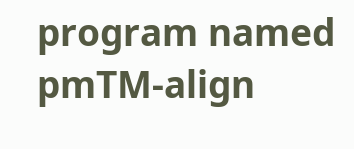program named pmTM-align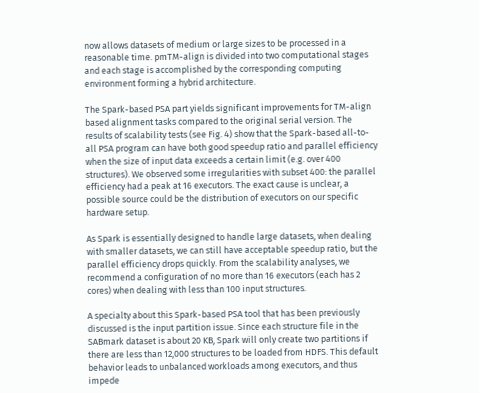now allows datasets of medium or large sizes to be processed in a reasonable time. pmTM-align is divided into two computational stages and each stage is accomplished by the corresponding computing environment forming a hybrid architecture.

The Spark-based PSA part yields significant improvements for TM-align based alignment tasks compared to the original serial version. The results of scalability tests (see Fig. 4) show that the Spark-based all-to-all PSA program can have both good speedup ratio and parallel efficiency when the size of input data exceeds a certain limit (e.g. over 400 structures). We observed some irregularities with subset 400: the parallel efficiency had a peak at 16 executors. The exact cause is unclear, a possible source could be the distribution of executors on our specific hardware setup.

As Spark is essentially designed to handle large datasets, when dealing with smaller datasets, we can still have acceptable speedup ratio, but the parallel efficiency drops quickly. From the scalability analyses, we recommend a configuration of no more than 16 executors (each has 2 cores) when dealing with less than 100 input structures.

A specialty about this Spark-based PSA tool that has been previously discussed is the input partition issue. Since each structure file in the SABmark dataset is about 20 KB, Spark will only create two partitions if there are less than 12,000 structures to be loaded from HDFS. This default behavior leads to unbalanced workloads among executors, and thus impede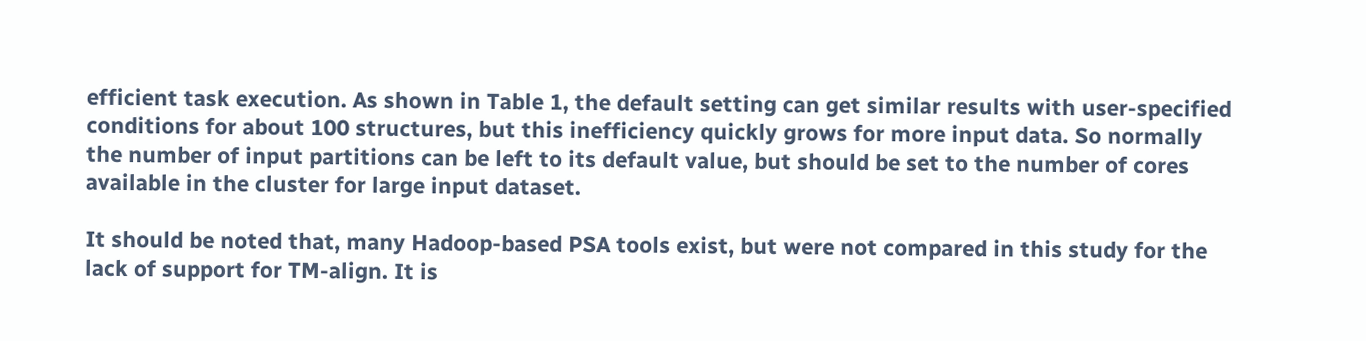efficient task execution. As shown in Table 1, the default setting can get similar results with user-specified conditions for about 100 structures, but this inefficiency quickly grows for more input data. So normally the number of input partitions can be left to its default value, but should be set to the number of cores available in the cluster for large input dataset.

It should be noted that, many Hadoop-based PSA tools exist, but were not compared in this study for the lack of support for TM-align. It is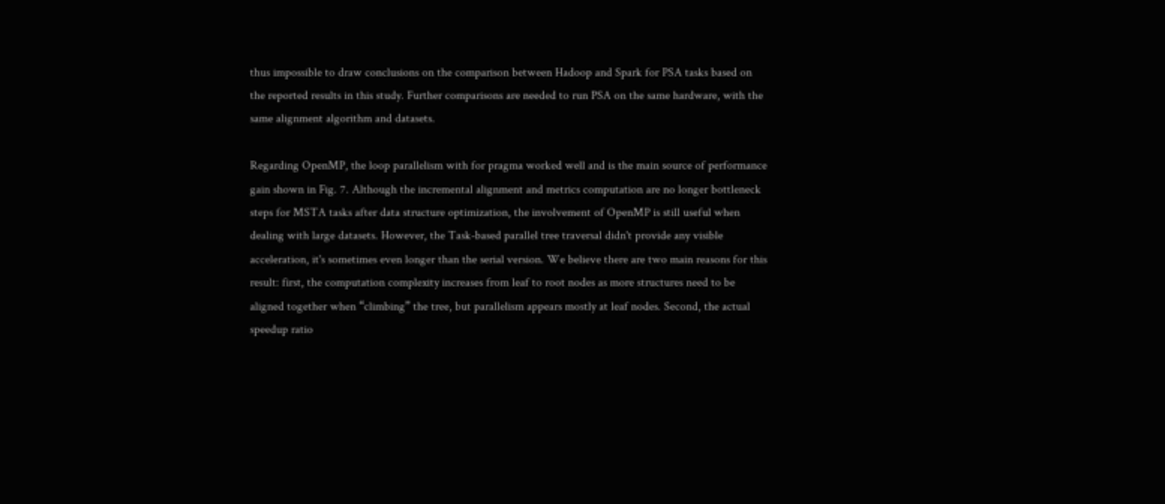thus impossible to draw conclusions on the comparison between Hadoop and Spark for PSA tasks based on the reported results in this study. Further comparisons are needed to run PSA on the same hardware, with the same alignment algorithm and datasets.

Regarding OpenMP, the loop parallelism with for pragma worked well and is the main source of performance gain shown in Fig. 7. Although the incremental alignment and metrics computation are no longer bottleneck steps for MSTA tasks after data structure optimization, the involvement of OpenMP is still useful when dealing with large datasets. However, the Task-based parallel tree traversal didn't provide any visible acceleration, it's sometimes even longer than the serial version. We believe there are two main reasons for this result: first, the computation complexity increases from leaf to root nodes as more structures need to be aligned together when “climbing” the tree, but parallelism appears mostly at leaf nodes. Second, the actual speedup ratio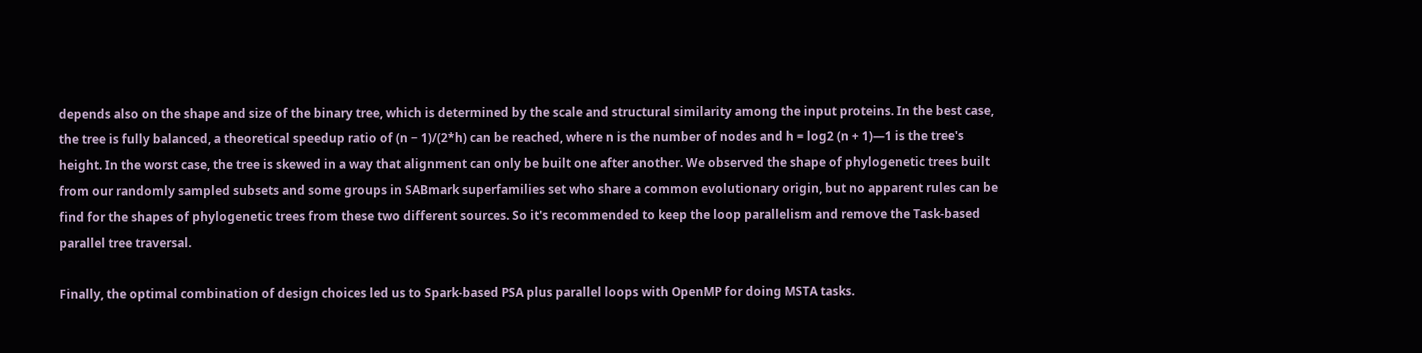depends also on the shape and size of the binary tree, which is determined by the scale and structural similarity among the input proteins. In the best case, the tree is fully balanced, a theoretical speedup ratio of (n − 1)/(2*h) can be reached, where n is the number of nodes and h = log2 (n + 1)—1 is the tree's height. In the worst case, the tree is skewed in a way that alignment can only be built one after another. We observed the shape of phylogenetic trees built from our randomly sampled subsets and some groups in SABmark superfamilies set who share a common evolutionary origin, but no apparent rules can be find for the shapes of phylogenetic trees from these two different sources. So it's recommended to keep the loop parallelism and remove the Task-based parallel tree traversal.

Finally, the optimal combination of design choices led us to Spark-based PSA plus parallel loops with OpenMP for doing MSTA tasks.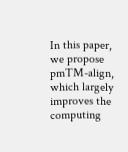In this paper, we propose pmTM-align, which largely improves the computing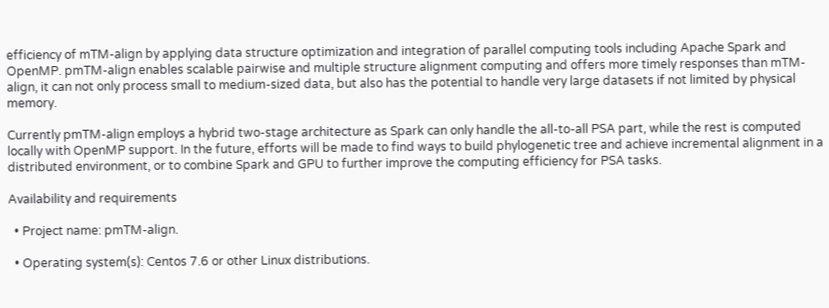efficiency of mTM-align by applying data structure optimization and integration of parallel computing tools including Apache Spark and OpenMP. pmTM-align enables scalable pairwise and multiple structure alignment computing and offers more timely responses than mTM-align, it can not only process small to medium-sized data, but also has the potential to handle very large datasets if not limited by physical memory.

Currently pmTM-align employs a hybrid two-stage architecture as Spark can only handle the all-to-all PSA part, while the rest is computed locally with OpenMP support. In the future, efforts will be made to find ways to build phylogenetic tree and achieve incremental alignment in a distributed environment, or to combine Spark and GPU to further improve the computing efficiency for PSA tasks.

Availability and requirements

  • Project name: pmTM-align.

  • Operating system(s): Centos 7.6 or other Linux distributions.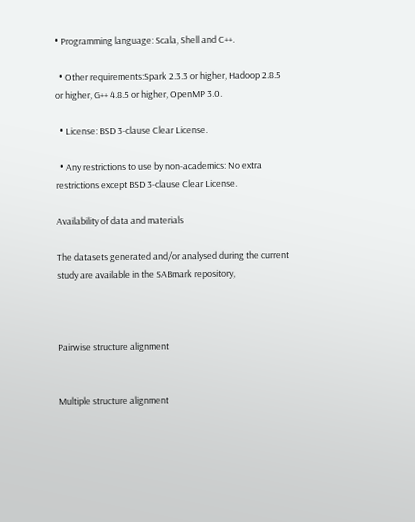• Programming language: Scala, Shell and C++.

  • Other requirements:Spark 2.3.3 or higher, Hadoop 2.8.5 or higher, G++ 4.8.5 or higher, OpenMP 3.0.

  • License: BSD 3-clause Clear License.

  • Any restrictions to use by non-academics: No extra restrictions except BSD 3-clause Clear License.

Availability of data and materials

The datasets generated and/or analysed during the current study are available in the SABmark repository,



Pairwise structure alignment


Multiple structure alignment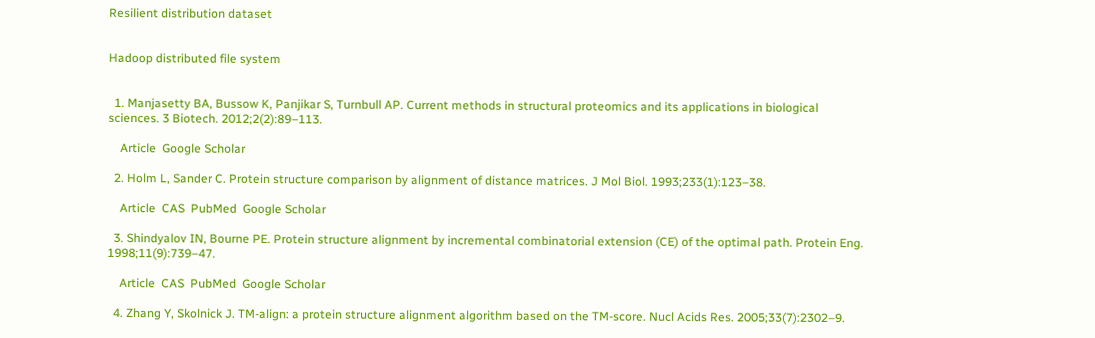Resilient distribution dataset


Hadoop distributed file system


  1. Manjasetty BA, Bussow K, Panjikar S, Turnbull AP. Current methods in structural proteomics and its applications in biological sciences. 3 Biotech. 2012;2(2):89–113.

    Article  Google Scholar

  2. Holm L, Sander C. Protein structure comparison by alignment of distance matrices. J Mol Biol. 1993;233(1):123–38.

    Article  CAS  PubMed  Google Scholar

  3. Shindyalov IN, Bourne PE. Protein structure alignment by incremental combinatorial extension (CE) of the optimal path. Protein Eng. 1998;11(9):739–47.

    Article  CAS  PubMed  Google Scholar

  4. Zhang Y, Skolnick J. TM-align: a protein structure alignment algorithm based on the TM-score. Nucl Acids Res. 2005;33(7):2302–9.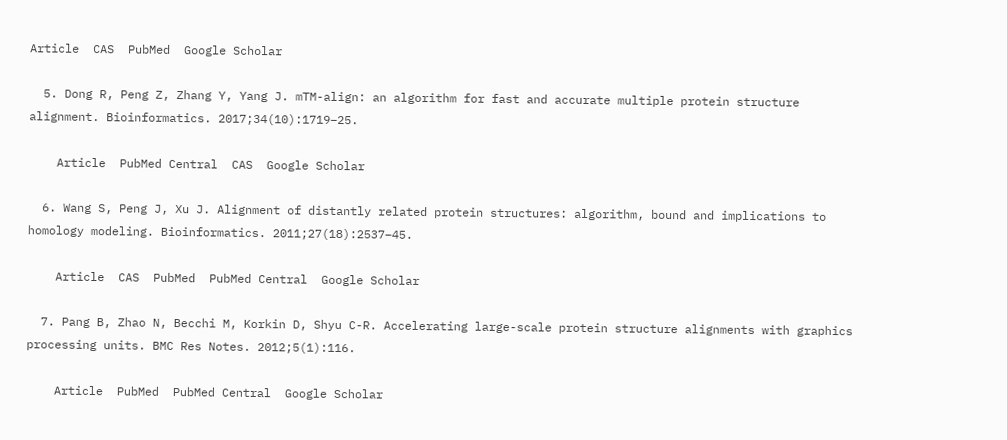Article  CAS  PubMed  Google Scholar

  5. Dong R, Peng Z, Zhang Y, Yang J. mTM-align: an algorithm for fast and accurate multiple protein structure alignment. Bioinformatics. 2017;34(10):1719–25.

    Article  PubMed Central  CAS  Google Scholar

  6. Wang S, Peng J, Xu J. Alignment of distantly related protein structures: algorithm, bound and implications to homology modeling. Bioinformatics. 2011;27(18):2537–45.

    Article  CAS  PubMed  PubMed Central  Google Scholar

  7. Pang B, Zhao N, Becchi M, Korkin D, Shyu C-R. Accelerating large-scale protein structure alignments with graphics processing units. BMC Res Notes. 2012;5(1):116.

    Article  PubMed  PubMed Central  Google Scholar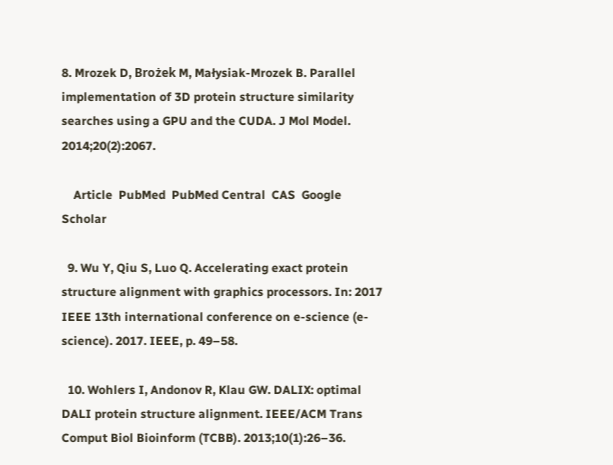8. Mrozek D, Brożek M, Małysiak-Mrozek B. Parallel implementation of 3D protein structure similarity searches using a GPU and the CUDA. J Mol Model. 2014;20(2):2067.

    Article  PubMed  PubMed Central  CAS  Google Scholar

  9. Wu Y, Qiu S, Luo Q. Accelerating exact protein structure alignment with graphics processors. In: 2017 IEEE 13th international conference on e-science (e-science). 2017. IEEE, p. 49–58.

  10. Wohlers I, Andonov R, Klau GW. DALIX: optimal DALI protein structure alignment. IEEE/ACM Trans Comput Biol Bioinform (TCBB). 2013;10(1):26–36.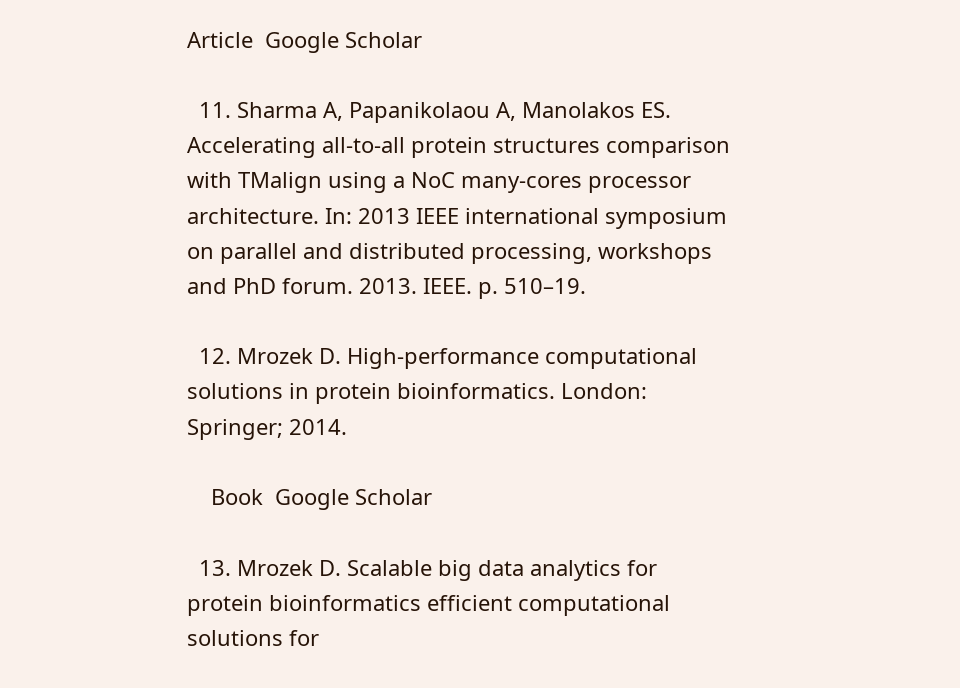Article  Google Scholar

  11. Sharma A, Papanikolaou A, Manolakos ES. Accelerating all-to-all protein structures comparison with TMalign using a NoC many-cores processor architecture. In: 2013 IEEE international symposium on parallel and distributed processing, workshops and PhD forum. 2013. IEEE. p. 510–19.

  12. Mrozek D. High-performance computational solutions in protein bioinformatics. London: Springer; 2014.

    Book  Google Scholar

  13. Mrozek D. Scalable big data analytics for protein bioinformatics efficient computational solutions for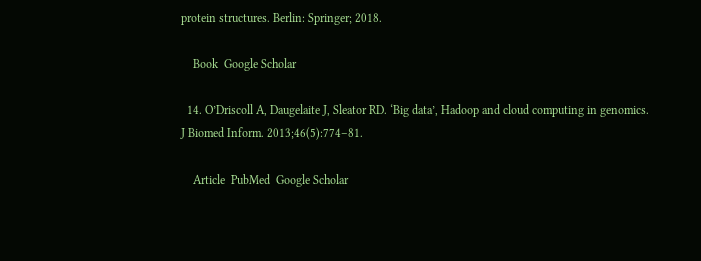protein structures. Berlin: Springer; 2018.

    Book  Google Scholar

  14. O’Driscoll A, Daugelaite J, Sleator RD. ‘Big data’, Hadoop and cloud computing in genomics. J Biomed Inform. 2013;46(5):774–81.

    Article  PubMed  Google Scholar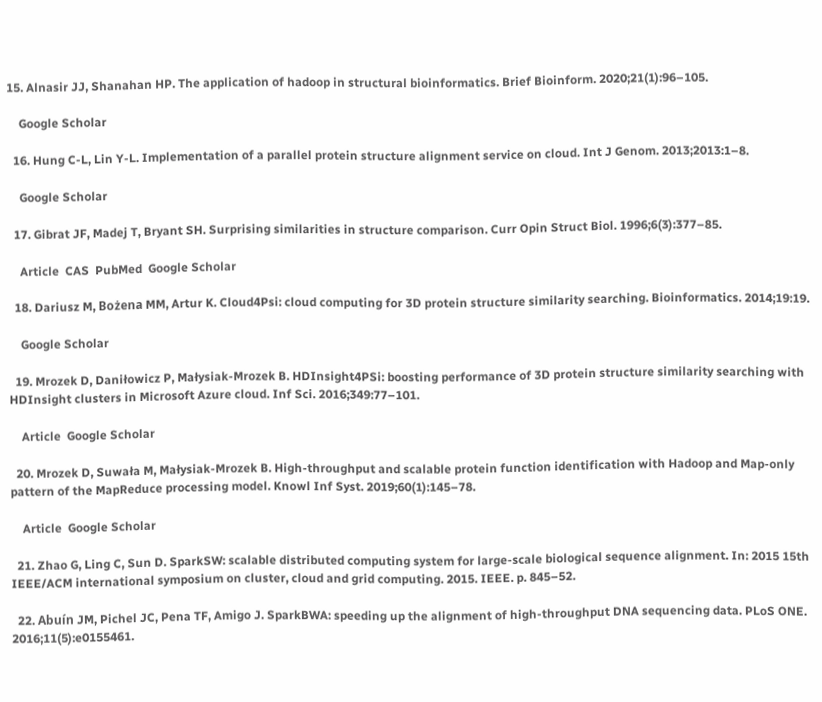15. Alnasir JJ, Shanahan HP. The application of hadoop in structural bioinformatics. Brief Bioinform. 2020;21(1):96–105.

    Google Scholar

  16. Hung C-L, Lin Y-L. Implementation of a parallel protein structure alignment service on cloud. Int J Genom. 2013;2013:1–8.

    Google Scholar

  17. Gibrat JF, Madej T, Bryant SH. Surprising similarities in structure comparison. Curr Opin Struct Biol. 1996;6(3):377–85.

    Article  CAS  PubMed  Google Scholar

  18. Dariusz M, Bożena MM, Artur K. Cloud4Psi: cloud computing for 3D protein structure similarity searching. Bioinformatics. 2014;19:19.

    Google Scholar

  19. Mrozek D, Daniłowicz P, Małysiak-Mrozek B. HDInsight4PSi: boosting performance of 3D protein structure similarity searching with HDInsight clusters in Microsoft Azure cloud. Inf Sci. 2016;349:77–101.

    Article  Google Scholar

  20. Mrozek D, Suwała M, Małysiak-Mrozek B. High-throughput and scalable protein function identification with Hadoop and Map-only pattern of the MapReduce processing model. Knowl Inf Syst. 2019;60(1):145–78.

    Article  Google Scholar

  21. Zhao G, Ling C, Sun D. SparkSW: scalable distributed computing system for large-scale biological sequence alignment. In: 2015 15th IEEE/ACM international symposium on cluster, cloud and grid computing. 2015. IEEE. p. 845–52.

  22. Abuín JM, Pichel JC, Pena TF, Amigo J. SparkBWA: speeding up the alignment of high-throughput DNA sequencing data. PLoS ONE. 2016;11(5):e0155461.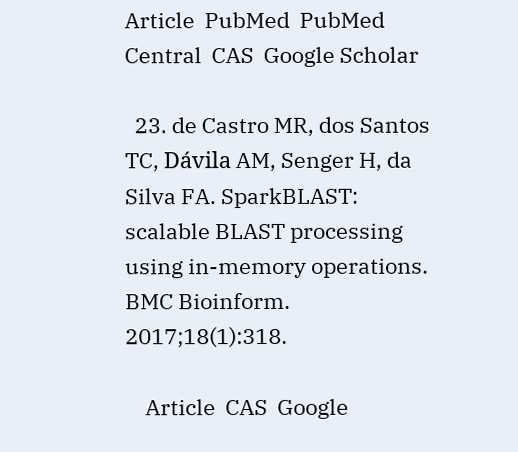Article  PubMed  PubMed Central  CAS  Google Scholar

  23. de Castro MR, dos Santos TC, Dávila AM, Senger H, da Silva FA. SparkBLAST: scalable BLAST processing using in-memory operations. BMC Bioinform. 2017;18(1):318.

    Article  CAS  Google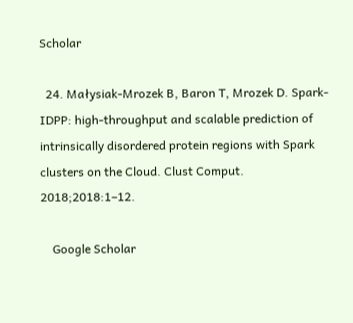Scholar

  24. Małysiak-Mrozek B, Baron T, Mrozek D. Spark-IDPP: high-throughput and scalable prediction of intrinsically disordered protein regions with Spark clusters on the Cloud. Clust Comput. 2018;2018:1–12.

    Google Scholar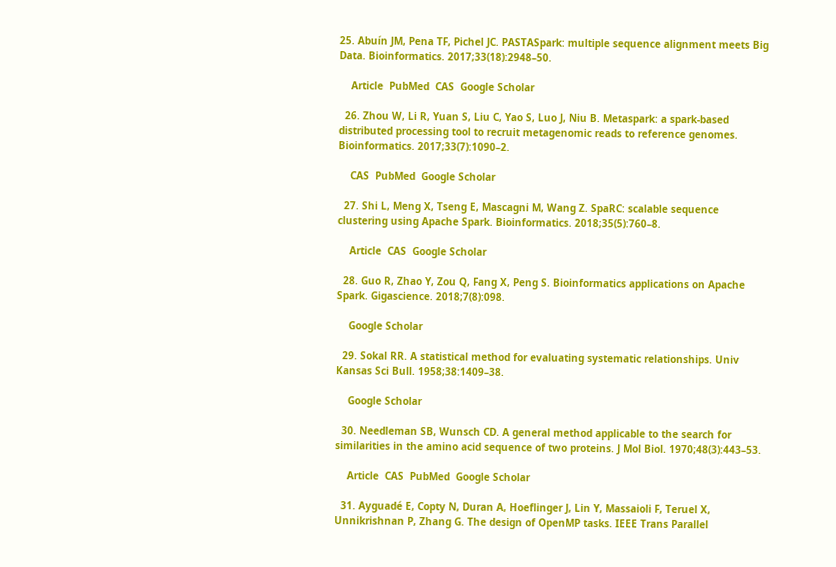25. Abuín JM, Pena TF, Pichel JC. PASTASpark: multiple sequence alignment meets Big Data. Bioinformatics. 2017;33(18):2948–50.

    Article  PubMed  CAS  Google Scholar

  26. Zhou W, Li R, Yuan S, Liu C, Yao S, Luo J, Niu B. Metaspark: a spark-based distributed processing tool to recruit metagenomic reads to reference genomes. Bioinformatics. 2017;33(7):1090–2.

    CAS  PubMed  Google Scholar

  27. Shi L, Meng X, Tseng E, Mascagni M, Wang Z. SpaRC: scalable sequence clustering using Apache Spark. Bioinformatics. 2018;35(5):760–8.

    Article  CAS  Google Scholar

  28. Guo R, Zhao Y, Zou Q, Fang X, Peng S. Bioinformatics applications on Apache Spark. Gigascience. 2018;7(8):098.

    Google Scholar

  29. Sokal RR. A statistical method for evaluating systematic relationships. Univ Kansas Sci Bull. 1958;38:1409–38.

    Google Scholar

  30. Needleman SB, Wunsch CD. A general method applicable to the search for similarities in the amino acid sequence of two proteins. J Mol Biol. 1970;48(3):443–53.

    Article  CAS  PubMed  Google Scholar

  31. Ayguadé E, Copty N, Duran A, Hoeflinger J, Lin Y, Massaioli F, Teruel X, Unnikrishnan P, Zhang G. The design of OpenMP tasks. IEEE Trans Parallel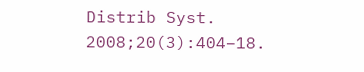Distrib Syst. 2008;20(3):404–18.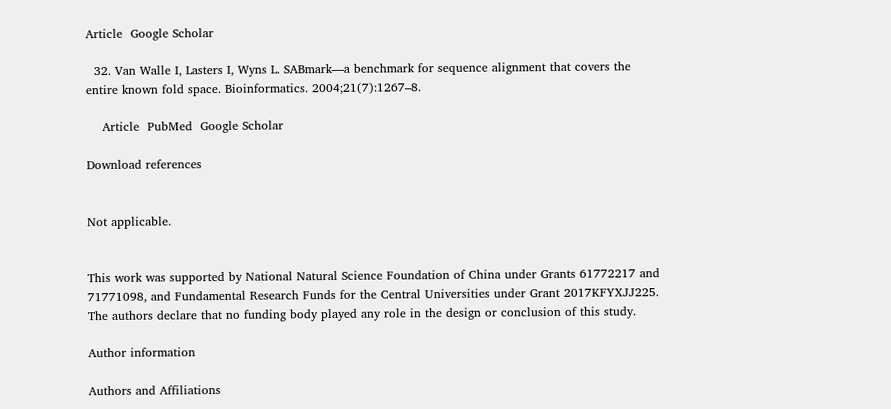Article  Google Scholar

  32. Van Walle I, Lasters I, Wyns L. SABmark—a benchmark for sequence alignment that covers the entire known fold space. Bioinformatics. 2004;21(7):1267–8.

    Article  PubMed  Google Scholar

Download references


Not applicable.


This work was supported by National Natural Science Foundation of China under Grants 61772217 and 71771098, and Fundamental Research Funds for the Central Universities under Grant 2017KFYXJJ225. The authors declare that no funding body played any role in the design or conclusion of this study.

Author information

Authors and Affiliations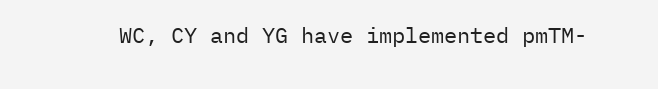WC, CY and YG have implemented pmTM-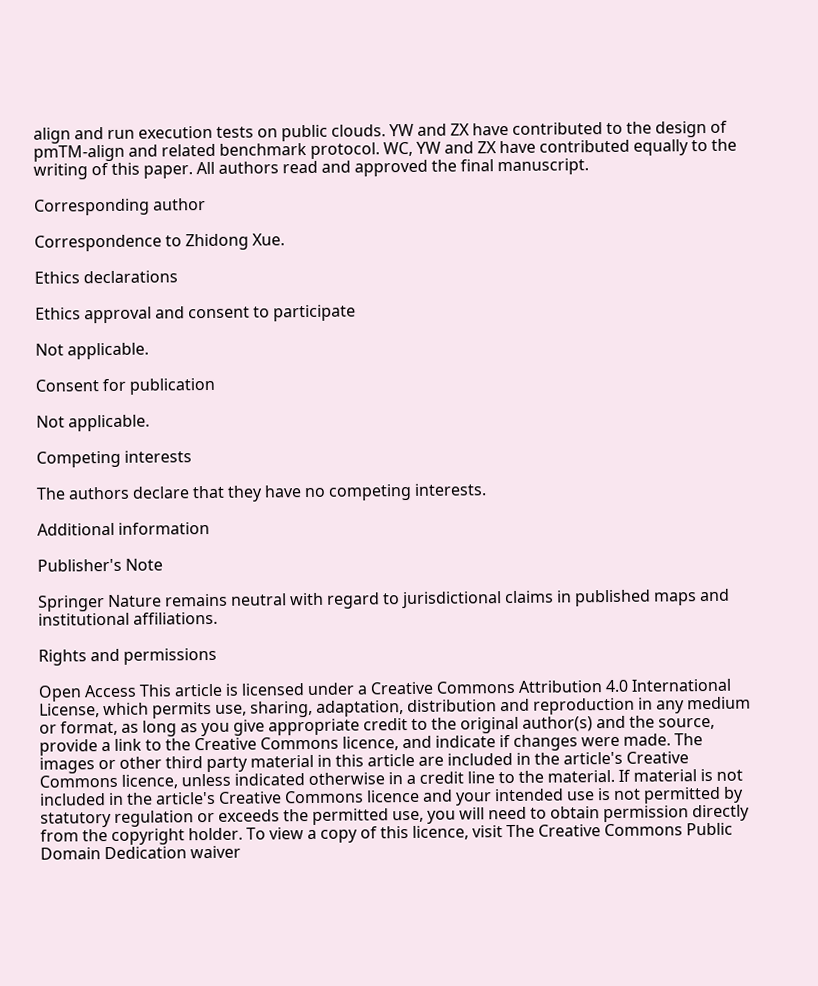align and run execution tests on public clouds. YW and ZX have contributed to the design of pmTM-align and related benchmark protocol. WC, YW and ZX have contributed equally to the writing of this paper. All authors read and approved the final manuscript.

Corresponding author

Correspondence to Zhidong Xue.

Ethics declarations

Ethics approval and consent to participate

Not applicable.

Consent for publication

Not applicable.

Competing interests

The authors declare that they have no competing interests.

Additional information

Publisher's Note

Springer Nature remains neutral with regard to jurisdictional claims in published maps and institutional affiliations.

Rights and permissions

Open Access This article is licensed under a Creative Commons Attribution 4.0 International License, which permits use, sharing, adaptation, distribution and reproduction in any medium or format, as long as you give appropriate credit to the original author(s) and the source, provide a link to the Creative Commons licence, and indicate if changes were made. The images or other third party material in this article are included in the article's Creative Commons licence, unless indicated otherwise in a credit line to the material. If material is not included in the article's Creative Commons licence and your intended use is not permitted by statutory regulation or exceeds the permitted use, you will need to obtain permission directly from the copyright holder. To view a copy of this licence, visit The Creative Commons Public Domain Dedication waiver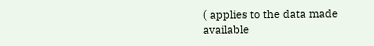( applies to the data made available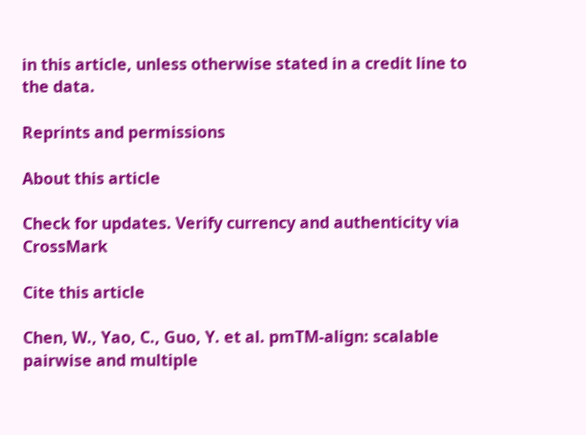in this article, unless otherwise stated in a credit line to the data.

Reprints and permissions

About this article

Check for updates. Verify currency and authenticity via CrossMark

Cite this article

Chen, W., Yao, C., Guo, Y. et al. pmTM-align: scalable pairwise and multiple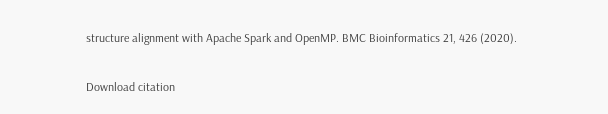structure alignment with Apache Spark and OpenMP. BMC Bioinformatics 21, 426 (2020).

Download citation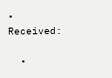• Received:

  •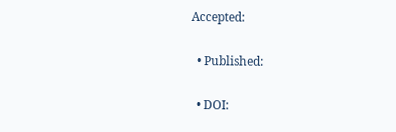Accepted:

  • Published:

  • DOI: